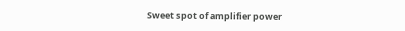Sweet spot of amplifier power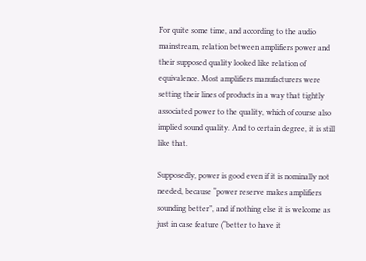For quite some time, and according to the audio mainstream, relation between amplifiers power and their supposed quality looked like relation of equivalence. Most amplifiers manufacturers were setting their lines of products in a way that tightly associated power to the quality, which of course also implied sound quality. And to certain degree, it is still like that.

Supposedly, power is good even if it is nominally not needed, because “power reserve makes amplifiers sounding better”, and if nothing else it is welcome as just in case feature (“better to have it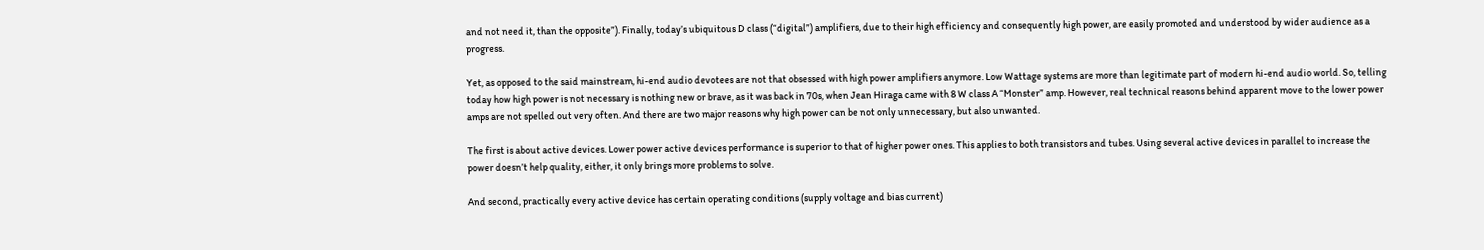and not need it, than the opposite”). Finally, today’s ubiquitous D class (“digital”) amplifiers, due to their high efficiency and consequently high power, are easily promoted and understood by wider audience as a progress.

Yet, as opposed to the said mainstream, hi-end audio devotees are not that obsessed with high power amplifiers anymore. Low Wattage systems are more than legitimate part of modern hi-end audio world. So, telling today how high power is not necessary is nothing new or brave, as it was back in 70s, when Jean Hiraga came with 8 W class A “Monster” amp. However, real technical reasons behind apparent move to the lower power amps are not spelled out very often. And there are two major reasons why high power can be not only unnecessary, but also unwanted.

The first is about active devices. Lower power active devices performance is superior to that of higher power ones. This applies to both transistors and tubes. Using several active devices in parallel to increase the power doesn’t help quality, either, it only brings more problems to solve.

And second, practically every active device has certain operating conditions (supply voltage and bias current)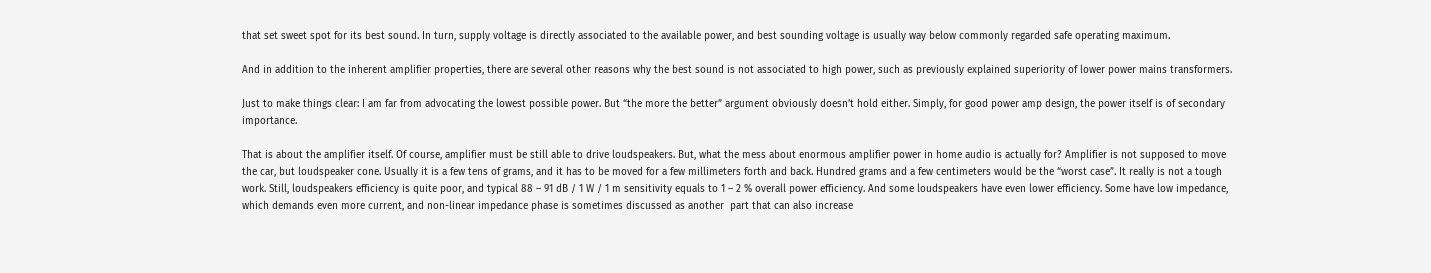that set sweet spot for its best sound. In turn, supply voltage is directly associated to the available power, and best sounding voltage is usually way below commonly regarded safe operating maximum.

And in addition to the inherent amplifier properties, there are several other reasons why the best sound is not associated to high power, such as previously explained superiority of lower power mains transformers.

Just to make things clear: I am far from advocating the lowest possible power. But “the more the better” argument obviously doesn’t hold either. Simply, for good power amp design, the power itself is of secondary importance.

That is about the amplifier itself. Of course, amplifier must be still able to drive loudspeakers. But, what the mess about enormous amplifier power in home audio is actually for? Amplifier is not supposed to move the car, but loudspeaker cone. Usually it is a few tens of grams, and it has to be moved for a few millimeters forth and back. Hundred grams and a few centimeters would be the “worst case”. It really is not a tough work. Still, loudspeakers efficiency is quite poor, and typical 88 – 91 dB / 1 W / 1 m sensitivity equals to 1 – 2 % overall power efficiency. And some loudspeakers have even lower efficiency. Some have low impedance, which demands even more current, and non-linear impedance phase is sometimes discussed as another  part that can also increase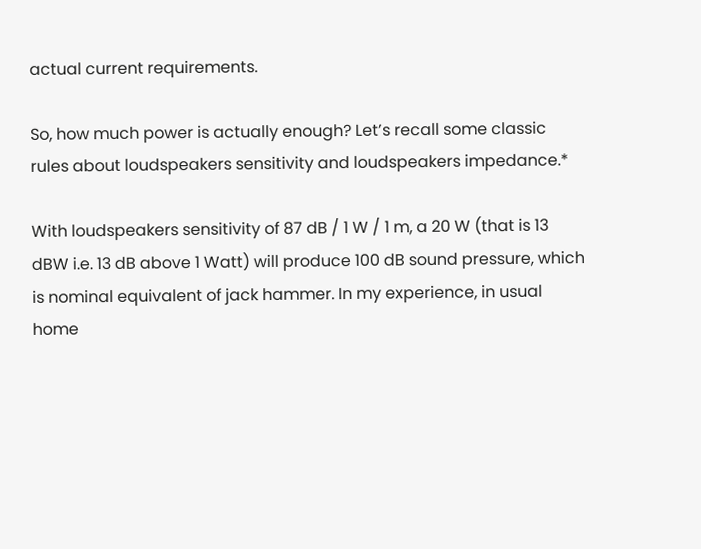actual current requirements.

So, how much power is actually enough? Let’s recall some classic rules about loudspeakers sensitivity and loudspeakers impedance.*

With loudspeakers sensitivity of 87 dB / 1 W / 1 m, a 20 W (that is 13 dBW i.e. 13 dB above 1 Watt) will produce 100 dB sound pressure, which is nominal equivalent of jack hammer. In my experience, in usual home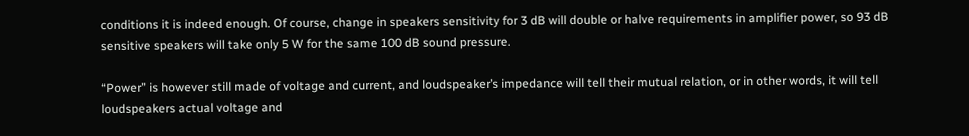conditions it is indeed enough. Of course, change in speakers sensitivity for 3 dB will double or halve requirements in amplifier power, so 93 dB sensitive speakers will take only 5 W for the same 100 dB sound pressure.

“Power” is however still made of voltage and current, and loudspeaker’s impedance will tell their mutual relation, or in other words, it will tell loudspeakers actual voltage and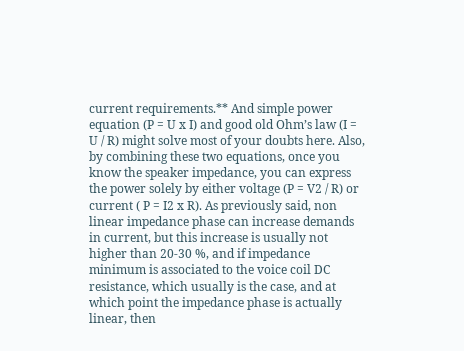current requirements.** And simple power equation (P = U x I) and good old Ohm’s law (I = U / R) might solve most of your doubts here. Also, by combining these two equations, once you know the speaker impedance, you can express the power solely by either voltage (P = V2 / R) or current ( P = I2 x R). As previously said, non linear impedance phase can increase demands in current, but this increase is usually not higher than 20-30 %, and if impedance minimum is associated to the voice coil DC resistance, which usually is the case, and at which point the impedance phase is actually linear, then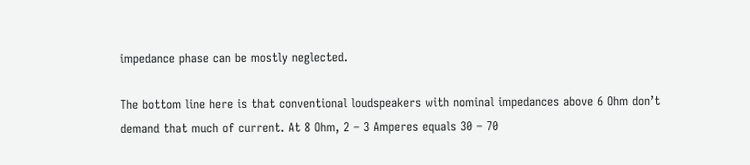impedance phase can be mostly neglected.

The bottom line here is that conventional loudspeakers with nominal impedances above 6 Ohm don’t demand that much of current. At 8 Ohm, 2 – 3 Amperes equals 30 – 70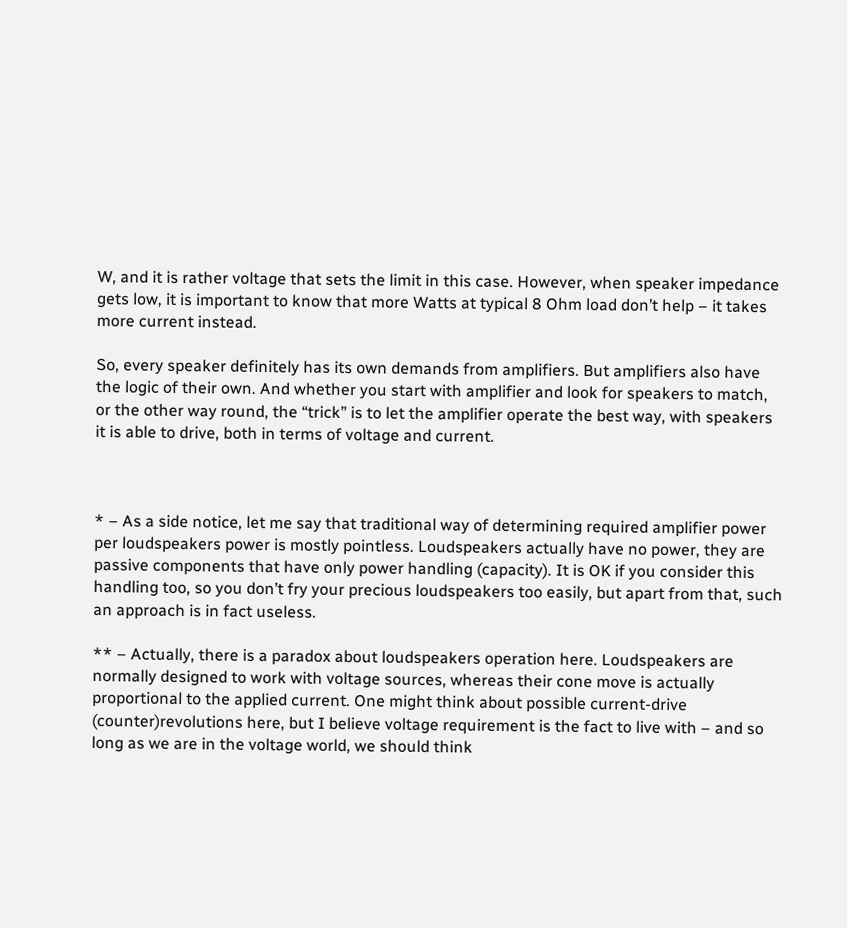W, and it is rather voltage that sets the limit in this case. However, when speaker impedance gets low, it is important to know that more Watts at typical 8 Ohm load don’t help – it takes more current instead.

So, every speaker definitely has its own demands from amplifiers. But amplifiers also have the logic of their own. And whether you start with amplifier and look for speakers to match, or the other way round, the “trick” is to let the amplifier operate the best way, with speakers it is able to drive, both in terms of voltage and current.



* – As a side notice, let me say that traditional way of determining required amplifier power per loudspeakers power is mostly pointless. Loudspeakers actually have no power, they are passive components that have only power handling (capacity). It is OK if you consider this handling too, so you don’t fry your precious loudspeakers too easily, but apart from that, such an approach is in fact useless.

** – Actually, there is a paradox about loudspeakers operation here. Loudspeakers are normally designed to work with voltage sources, whereas their cone move is actually proportional to the applied current. One might think about possible current-drive (counter)revolutions here, but I believe voltage requirement is the fact to live with – and so long as we are in the voltage world, we should think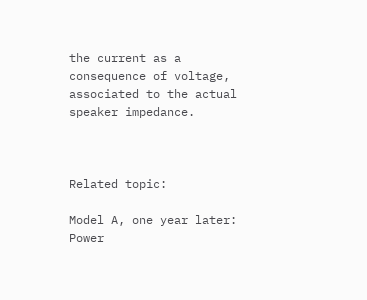the current as a consequence of voltage, associated to the actual speaker impedance.



Related topic:

Model A, one year later: Power